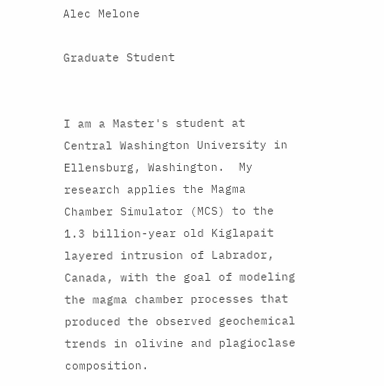Alec Melone

Graduate Student


I am a Master's student at Central Washington University in Ellensburg, Washington.  My research applies the Magma Chamber Simulator (MCS) to the 1.3 billion-year old Kiglapait layered intrusion of Labrador, Canada, with the goal of modeling the magma chamber processes that produced the observed geochemical trends in olivine and plagioclase composition.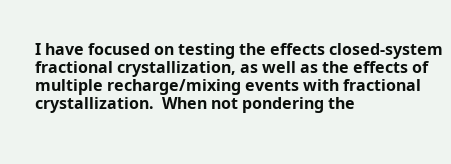I have focused on testing the effects closed-system fractional crystallization, as well as the effects of multiple recharge/mixing events with fractional crystallization.  When not pondering the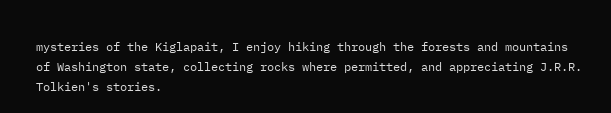mysteries of the Kiglapait, I enjoy hiking through the forests and mountains of Washington state, collecting rocks where permitted, and appreciating J.R.R. Tolkien's stories.